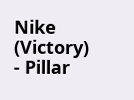Nike (Victory) - Pillar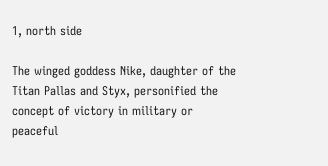1, north side

The winged goddess Nike, daughter of the Titan Pallas and Styx, personified the concept of victory in military or peaceful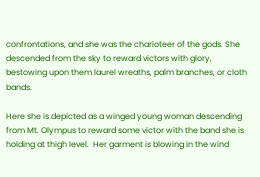confrontations, and she was the charioteer of the gods. She descended from the sky to reward victors with glory, bestowing upon them laurel wreaths, palm branches, or cloth bands.

Here she is depicted as a winged young woman descending from Mt. Olympus to reward some victor with the band she is holding at thigh level.  Her garment is blowing in the wind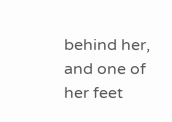behind her, and one of her feet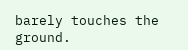barely touches the ground.